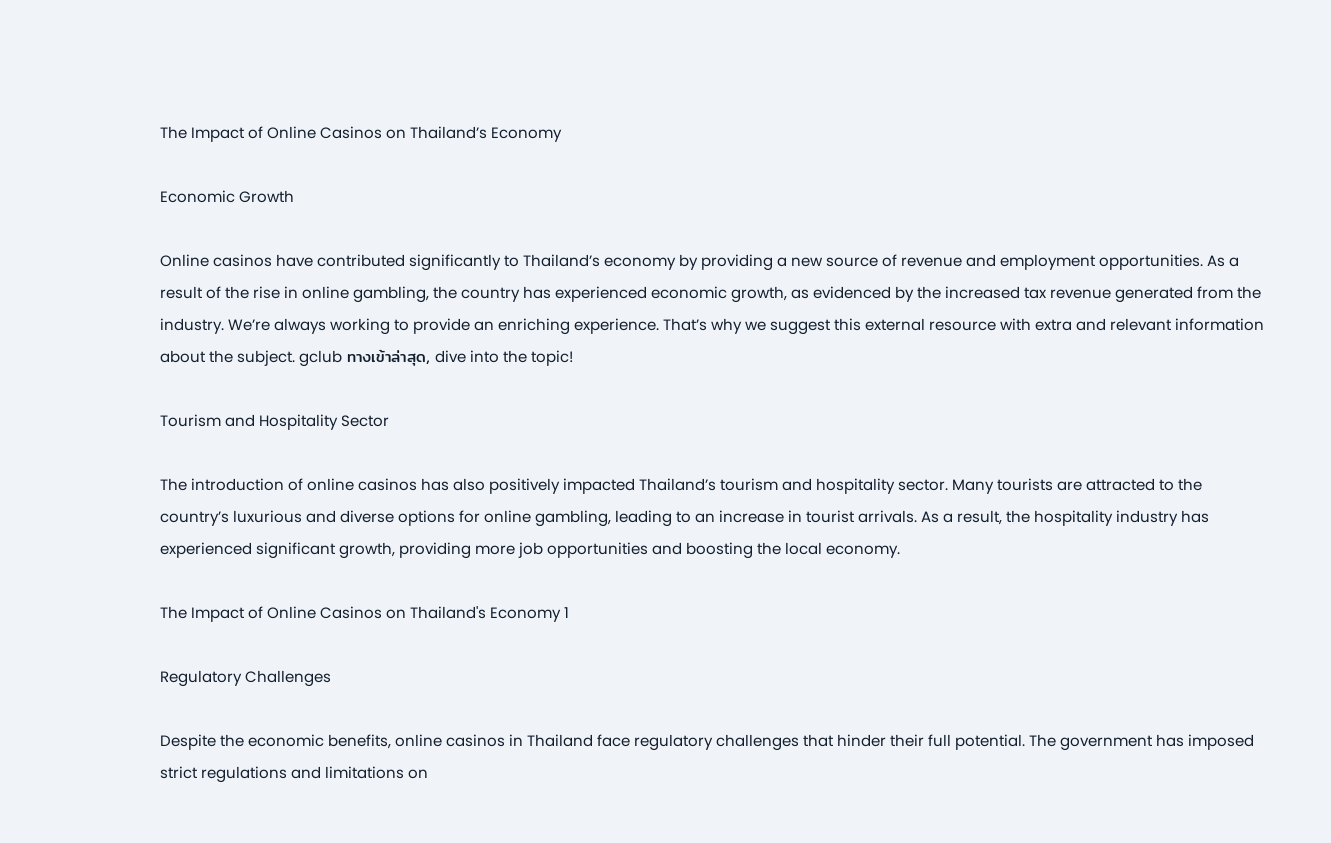The Impact of Online Casinos on Thailand’s Economy

Economic Growth

Online casinos have contributed significantly to Thailand’s economy by providing a new source of revenue and employment opportunities. As a result of the rise in online gambling, the country has experienced economic growth, as evidenced by the increased tax revenue generated from the industry. We’re always working to provide an enriching experience. That’s why we suggest this external resource with extra and relevant information about the subject. gclub ทางเข้าล่าสุด, dive into the topic!

Tourism and Hospitality Sector

The introduction of online casinos has also positively impacted Thailand’s tourism and hospitality sector. Many tourists are attracted to the country’s luxurious and diverse options for online gambling, leading to an increase in tourist arrivals. As a result, the hospitality industry has experienced significant growth, providing more job opportunities and boosting the local economy.

The Impact of Online Casinos on Thailand's Economy 1

Regulatory Challenges

Despite the economic benefits, online casinos in Thailand face regulatory challenges that hinder their full potential. The government has imposed strict regulations and limitations on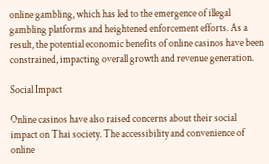online gambling, which has led to the emergence of illegal gambling platforms and heightened enforcement efforts. As a result, the potential economic benefits of online casinos have been constrained, impacting overall growth and revenue generation.

Social Impact

Online casinos have also raised concerns about their social impact on Thai society. The accessibility and convenience of online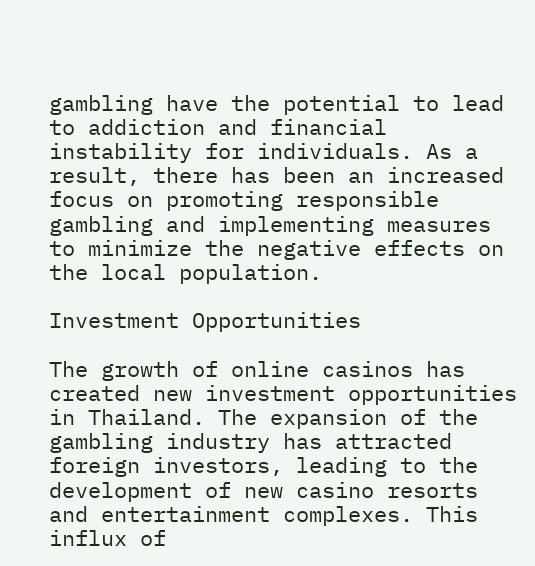gambling have the potential to lead to addiction and financial instability for individuals. As a result, there has been an increased focus on promoting responsible gambling and implementing measures to minimize the negative effects on the local population.

Investment Opportunities

The growth of online casinos has created new investment opportunities in Thailand. The expansion of the gambling industry has attracted foreign investors, leading to the development of new casino resorts and entertainment complexes. This influx of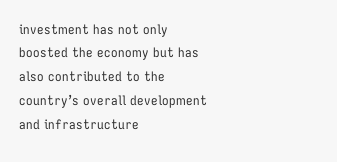investment has not only boosted the economy but has also contributed to the country’s overall development and infrastructure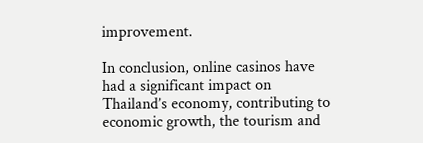improvement.

In conclusion, online casinos have had a significant impact on Thailand’s economy, contributing to economic growth, the tourism and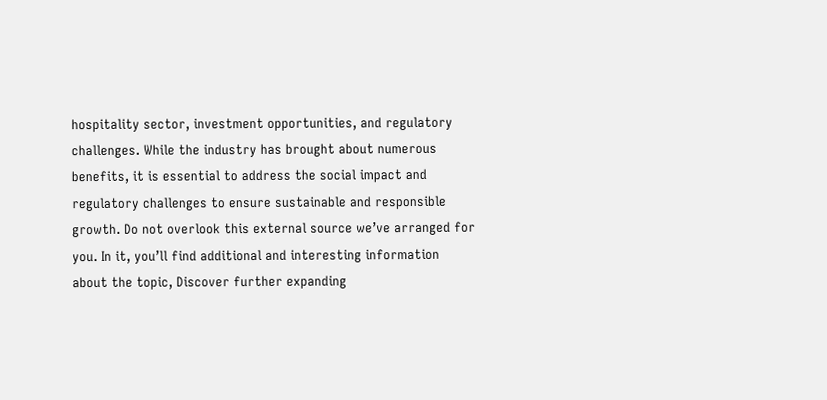hospitality sector, investment opportunities, and regulatory challenges. While the industry has brought about numerous benefits, it is essential to address the social impact and regulatory challenges to ensure sustainable and responsible growth. Do not overlook this external source we’ve arranged for you. In it, you’ll find additional and interesting information about the topic, Discover further expanding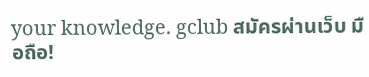your knowledge. gclub สมัครผ่านเว็บ มือถือ!